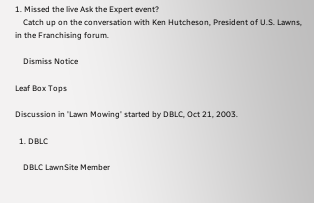1. Missed the live Ask the Expert event?
    Catch up on the conversation with Ken Hutcheson, President of U.S. Lawns, in the Franchising forum.

    Dismiss Notice

Leaf Box Tops

Discussion in 'Lawn Mowing' started by DBLC, Oct 21, 2003.

  1. DBLC

    DBLC LawnSite Member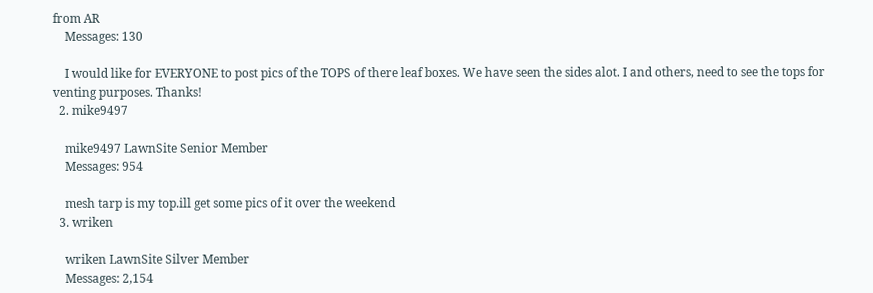from AR
    Messages: 130

    I would like for EVERYONE to post pics of the TOPS of there leaf boxes. We have seen the sides alot. I and others, need to see the tops for venting purposes. Thanks!
  2. mike9497

    mike9497 LawnSite Senior Member
    Messages: 954

    mesh tarp is my top.ill get some pics of it over the weekend
  3. wriken

    wriken LawnSite Silver Member
    Messages: 2,154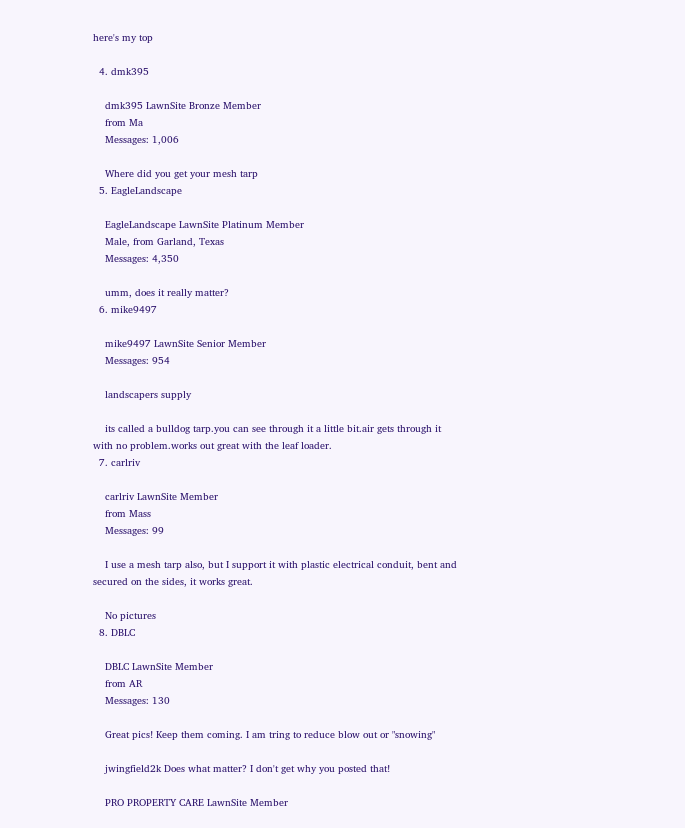here's my top

  4. dmk395

    dmk395 LawnSite Bronze Member
    from Ma
    Messages: 1,006

    Where did you get your mesh tarp
  5. EagleLandscape

    EagleLandscape LawnSite Platinum Member
    Male, from Garland, Texas
    Messages: 4,350

    umm, does it really matter?
  6. mike9497

    mike9497 LawnSite Senior Member
    Messages: 954

    landscapers supply

    its called a bulldog tarp.you can see through it a little bit.air gets through it with no problem.works out great with the leaf loader.
  7. carlriv

    carlriv LawnSite Member
    from Mass
    Messages: 99

    I use a mesh tarp also, but I support it with plastic electrical conduit, bent and secured on the sides, it works great.

    No pictures
  8. DBLC

    DBLC LawnSite Member
    from AR
    Messages: 130

    Great pics! Keep them coming. I am tring to reduce blow out or "snowing"

    jwingfield2k Does what matter? I don't get why you posted that!

    PRO PROPERTY CARE LawnSite Member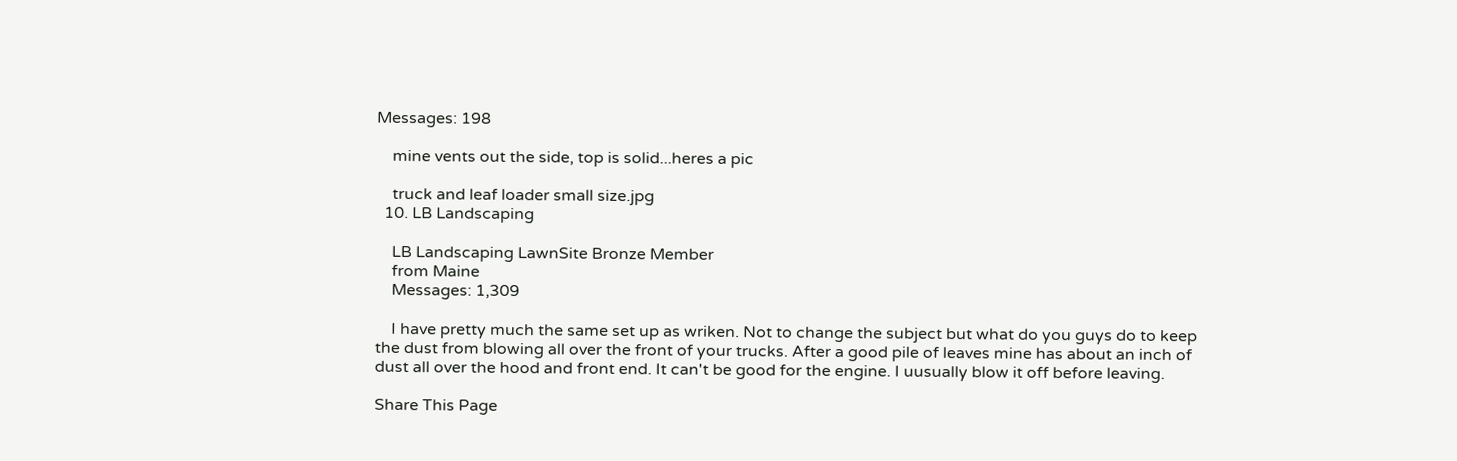Messages: 198

    mine vents out the side, top is solid...heres a pic

    truck and leaf loader small size.jpg
  10. LB Landscaping

    LB Landscaping LawnSite Bronze Member
    from Maine
    Messages: 1,309

    I have pretty much the same set up as wriken. Not to change the subject but what do you guys do to keep the dust from blowing all over the front of your trucks. After a good pile of leaves mine has about an inch of dust all over the hood and front end. It can't be good for the engine. I uusually blow it off before leaving.

Share This Page